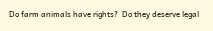Do farm animals have rights?  Do they deserve legal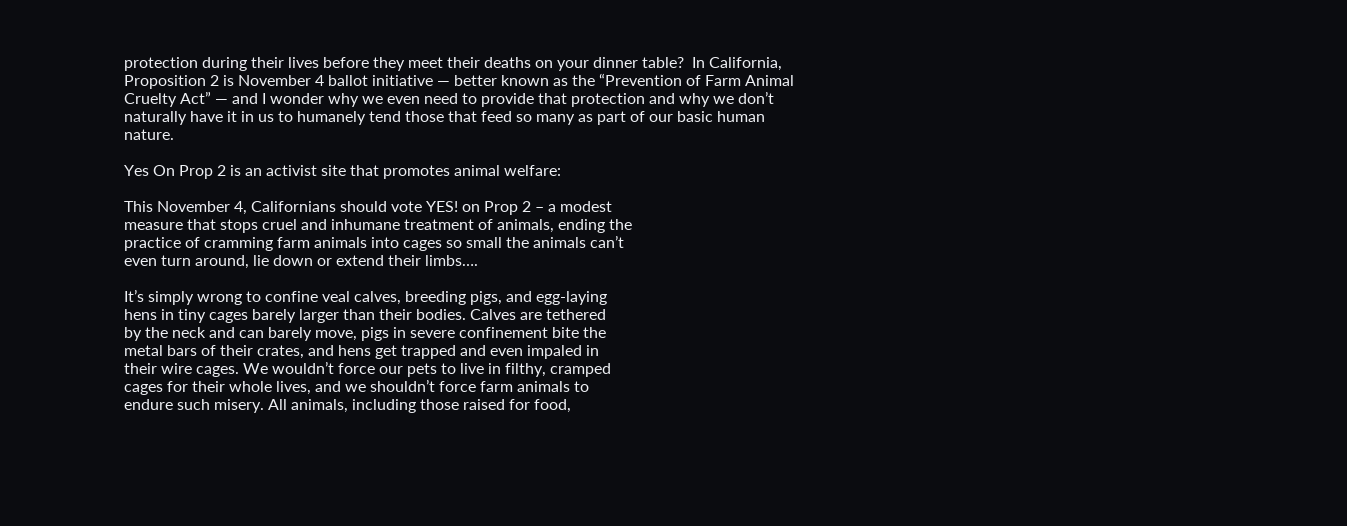protection during their lives before they meet their deaths on your dinner table?  In California, Proposition 2 is November 4 ballot initiative — better known as the “Prevention of Farm Animal Cruelty Act” — and I wonder why we even need to provide that protection and why we don’t naturally have it in us to humanely tend those that feed so many as part of our basic human nature.

Yes On Prop 2 is an activist site that promotes animal welfare:

This November 4, Californians should vote YES! on Prop 2 – a modest
measure that stops cruel and inhumane treatment of animals, ending the
practice of cramming farm animals into cages so small the animals can’t
even turn around, lie down or extend their limbs….

It’s simply wrong to confine veal calves, breeding pigs, and egg-laying
hens in tiny cages barely larger than their bodies. Calves are tethered
by the neck and can barely move, pigs in severe confinement bite the
metal bars of their crates, and hens get trapped and even impaled in
their wire cages. We wouldn’t force our pets to live in filthy, cramped
cages for their whole lives, and we shouldn’t force farm animals to
endure such misery. All animals, including those raised for food,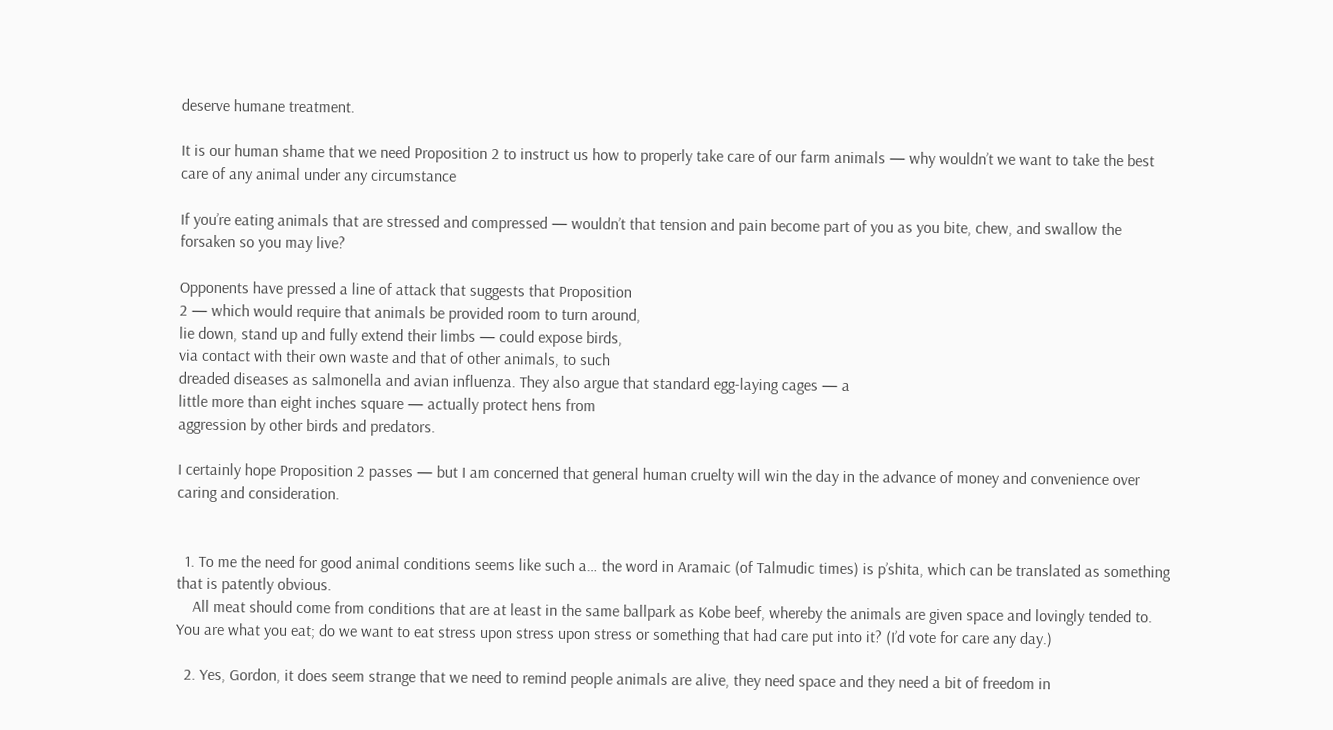deserve humane treatment.

It is our human shame that we need Proposition 2 to instruct us how to properly take care of our farm animals — why wouldn’t we want to take the best care of any animal under any circumstance

If you’re eating animals that are stressed and compressed — wouldn’t that tension and pain become part of you as you bite, chew, and swallow the forsaken so you may live?

Opponents have pressed a line of attack that suggests that Proposition
2 — which would require that animals be provided room to turn around,
lie down, stand up and fully extend their limbs — could expose birds,
via contact with their own waste and that of other animals, to such
dreaded diseases as salmonella and avian influenza. They also argue that standard egg-laying cages — a
little more than eight inches square — actually protect hens from
aggression by other birds and predators.

I certainly hope Proposition 2 passes — but I am concerned that general human cruelty will win the day in the advance of money and convenience over caring and consideration.


  1. To me the need for good animal conditions seems like such a… the word in Aramaic (of Talmudic times) is p’shita, which can be translated as something that is patently obvious.
    All meat should come from conditions that are at least in the same ballpark as Kobe beef, whereby the animals are given space and lovingly tended to. You are what you eat; do we want to eat stress upon stress upon stress or something that had care put into it? (I’d vote for care any day.)

  2. Yes, Gordon, it does seem strange that we need to remind people animals are alive, they need space and they need a bit of freedom in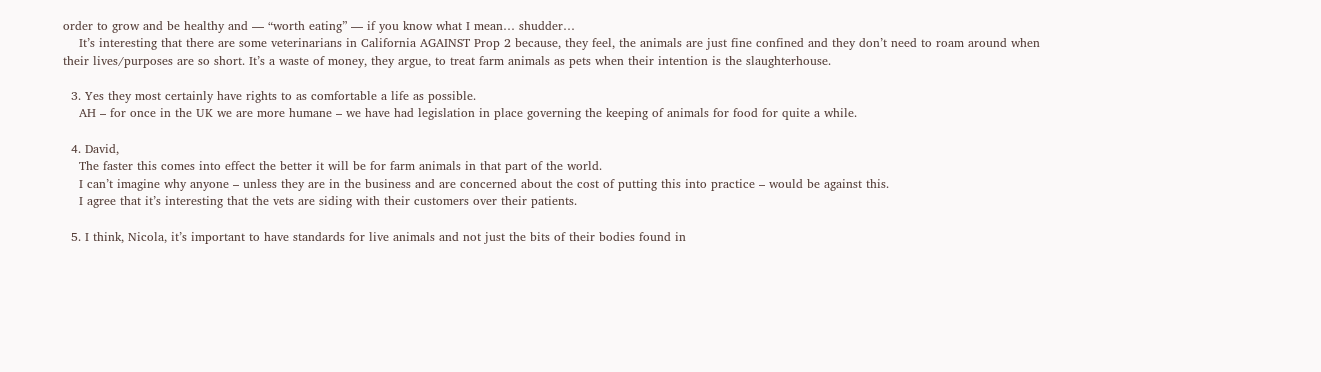order to grow and be healthy and — “worth eating” — if you know what I mean… shudder…
    It’s interesting that there are some veterinarians in California AGAINST Prop 2 because, they feel, the animals are just fine confined and they don’t need to roam around when their lives/purposes are so short. It’s a waste of money, they argue, to treat farm animals as pets when their intention is the slaughterhouse.

  3. Yes they most certainly have rights to as comfortable a life as possible.
    AH – for once in the UK we are more humane – we have had legislation in place governing the keeping of animals for food for quite a while.

  4. David,
    The faster this comes into effect the better it will be for farm animals in that part of the world.
    I can’t imagine why anyone – unless they are in the business and are concerned about the cost of putting this into practice – would be against this.
    I agree that it’s interesting that the vets are siding with their customers over their patients.

  5. I think, Nicola, it’s important to have standards for live animals and not just the bits of their bodies found in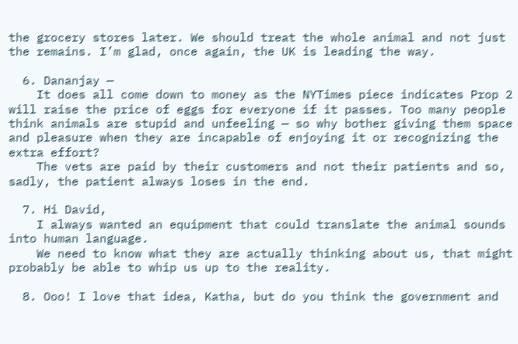the grocery stores later. We should treat the whole animal and not just the remains. I’m glad, once again, the UK is leading the way.

  6. Dananjay —
    It does all come down to money as the NYTimes piece indicates Prop 2 will raise the price of eggs for everyone if it passes. Too many people think animals are stupid and unfeeling — so why bother giving them space and pleasure when they are incapable of enjoying it or recognizing the extra effort?
    The vets are paid by their customers and not their patients and so, sadly, the patient always loses in the end.

  7. Hi David,
    I always wanted an equipment that could translate the animal sounds into human language.
    We need to know what they are actually thinking about us, that might probably be able to whip us up to the reality.

  8. Ooo! I love that idea, Katha, but do you think the government and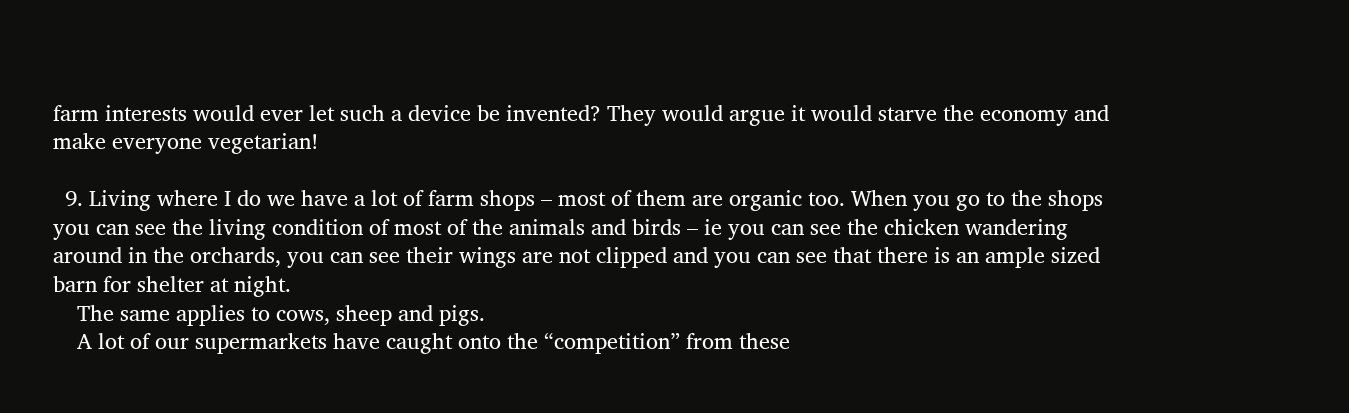farm interests would ever let such a device be invented? They would argue it would starve the economy and make everyone vegetarian!

  9. Living where I do we have a lot of farm shops – most of them are organic too. When you go to the shops you can see the living condition of most of the animals and birds – ie you can see the chicken wandering around in the orchards, you can see their wings are not clipped and you can see that there is an ample sized barn for shelter at night.
    The same applies to cows, sheep and pigs.
    A lot of our supermarkets have caught onto the “competition” from these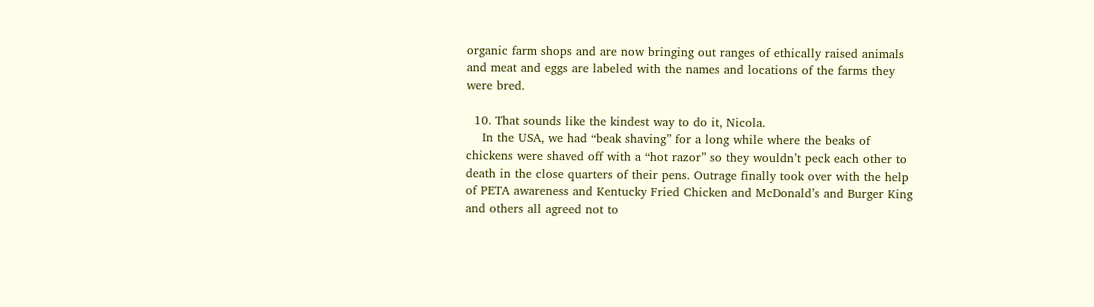organic farm shops and are now bringing out ranges of ethically raised animals and meat and eggs are labeled with the names and locations of the farms they were bred.

  10. That sounds like the kindest way to do it, Nicola.
    In the USA, we had “beak shaving” for a long while where the beaks of chickens were shaved off with a “hot razor” so they wouldn’t peck each other to death in the close quarters of their pens. Outrage finally took over with the help of PETA awareness and Kentucky Fried Chicken and McDonald’s and Burger King and others all agreed not to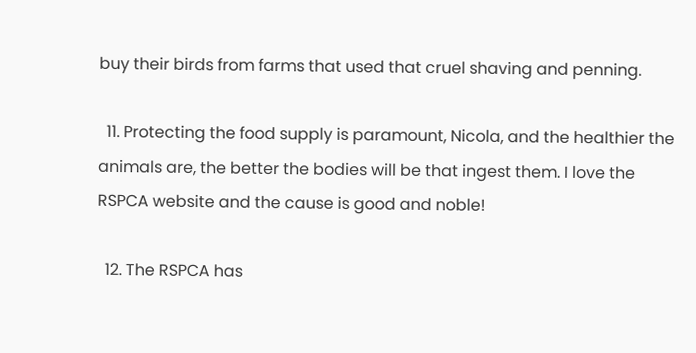buy their birds from farms that used that cruel shaving and penning.

  11. Protecting the food supply is paramount, Nicola, and the healthier the animals are, the better the bodies will be that ingest them. I love the RSPCA website and the cause is good and noble!

  12. The RSPCA has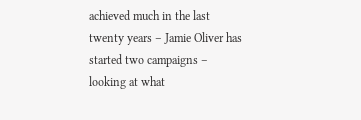achieved much in the last twenty years – Jamie Oliver has started two campaigns – looking at what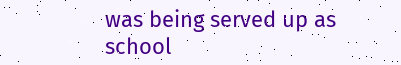was being served up as school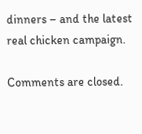dinners – and the latest real chicken campaign.

Comments are closed.